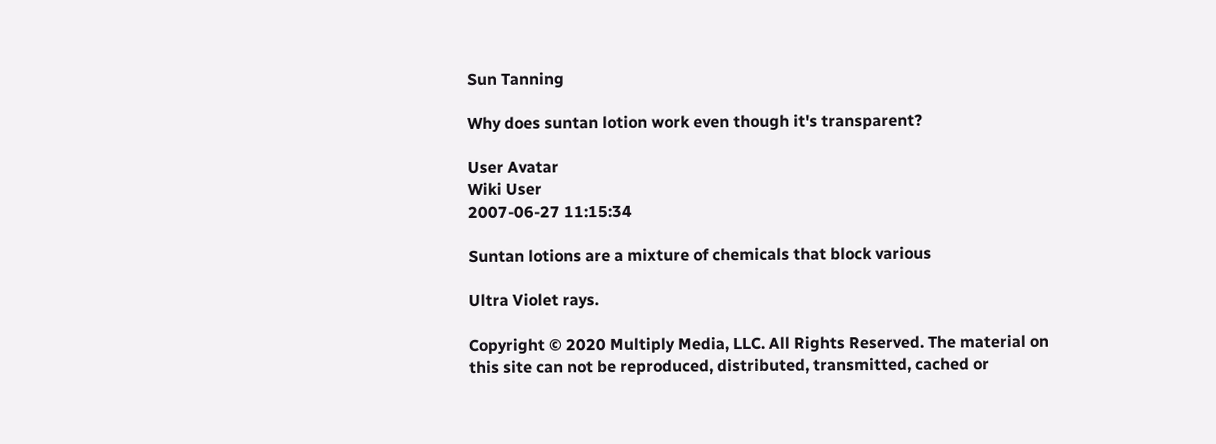Sun Tanning

Why does suntan lotion work even though it's transparent?

User Avatar
Wiki User
2007-06-27 11:15:34

Suntan lotions are a mixture of chemicals that block various

Ultra Violet rays.

Copyright © 2020 Multiply Media, LLC. All Rights Reserved. The material on this site can not be reproduced, distributed, transmitted, cached or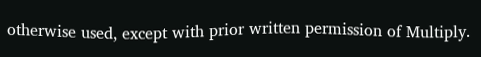otherwise used, except with prior written permission of Multiply.